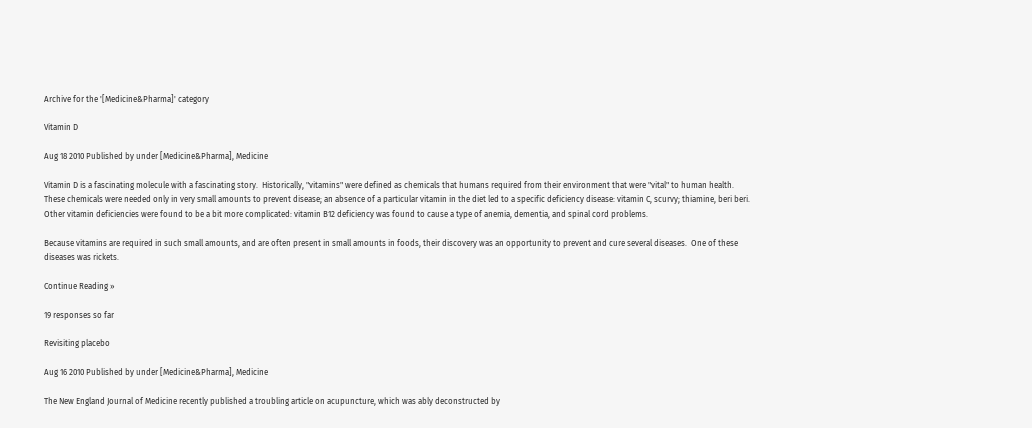Archive for the '[Medicine&Pharma]' category

Vitamin D

Aug 18 2010 Published by under [Medicine&Pharma], Medicine

Vitamin D is a fascinating molecule with a fascinating story.  Historically, "vitamins" were defined as chemicals that humans required from their environment that were "vital" to human health.  These chemicals were needed only in very small amounts to prevent disease; an absence of a particular vitamin in the diet led to a specific deficiency disease: vitamin C, scurvy; thiamine, beri beri.  Other vitamin deficiencies were found to be a bit more complicated: vitamin B12 deficiency was found to cause a type of anemia, dementia, and spinal cord problems.

Because vitamins are required in such small amounts, and are often present in small amounts in foods, their discovery was an opportunity to prevent and cure several diseases.  One of these diseases was rickets.

Continue Reading »

19 responses so far

Revisiting placebo

Aug 16 2010 Published by under [Medicine&Pharma], Medicine

The New England Journal of Medicine recently published a troubling article on acupuncture, which was ably deconstructed by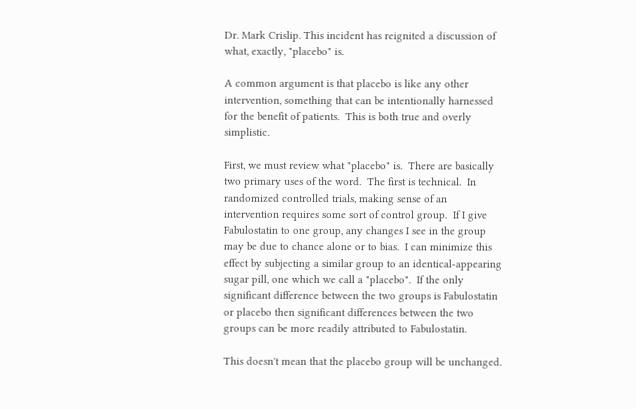Dr. Mark Crislip. This incident has reignited a discussion of what, exactly, "placebo" is.

A common argument is that placebo is like any other intervention, something that can be intentionally harnessed for the benefit of patients.  This is both true and overly simplistic.

First, we must review what "placebo" is.  There are basically two primary uses of the word.  The first is technical.  In randomized controlled trials, making sense of an intervention requires some sort of control group.  If I give Fabulostatin to one group, any changes I see in the group may be due to chance alone or to bias.  I can minimize this effect by subjecting a similar group to an identical-appearing sugar pill, one which we call a "placebo".  If the only significant difference between the two groups is Fabulostatin or placebo then significant differences between the two groups can be more readily attributed to Fabulostatin.

This doesn't mean that the placebo group will be unchanged.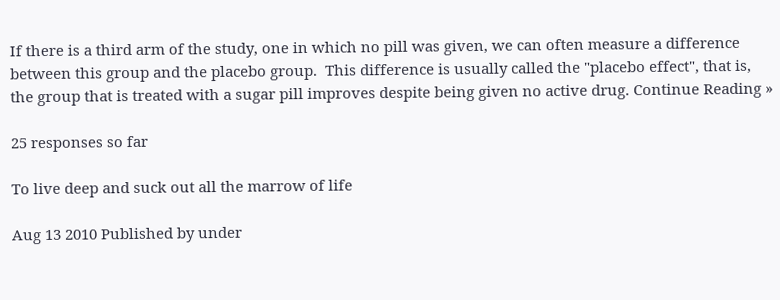If there is a third arm of the study, one in which no pill was given, we can often measure a difference between this group and the placebo group.  This difference is usually called the "placebo effect", that is, the group that is treated with a sugar pill improves despite being given no active drug. Continue Reading »

25 responses so far

To live deep and suck out all the marrow of life

Aug 13 2010 Published by under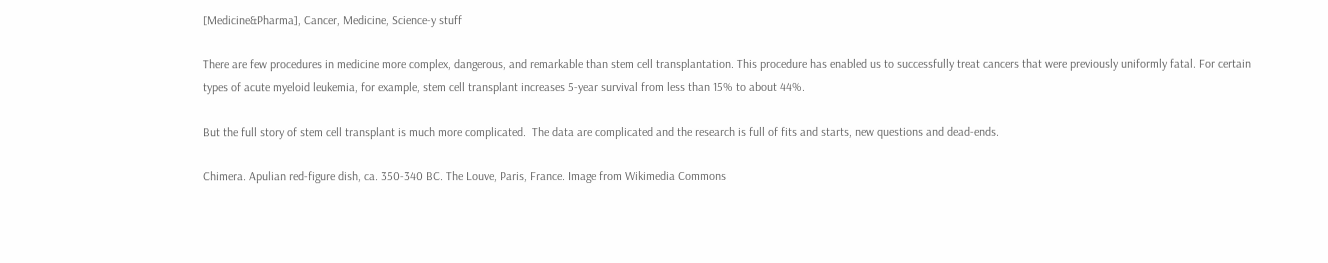[Medicine&Pharma], Cancer, Medicine, Science-y stuff

There are few procedures in medicine more complex, dangerous, and remarkable than stem cell transplantation. This procedure has enabled us to successfully treat cancers that were previously uniformly fatal. For certain types of acute myeloid leukemia, for example, stem cell transplant increases 5-year survival from less than 15% to about 44%.

But the full story of stem cell transplant is much more complicated.  The data are complicated and the research is full of fits and starts, new questions and dead-ends.

Chimera. Apulian red-figure dish, ca. 350-340 BC. The Louve, Paris, France. Image from Wikimedia Commons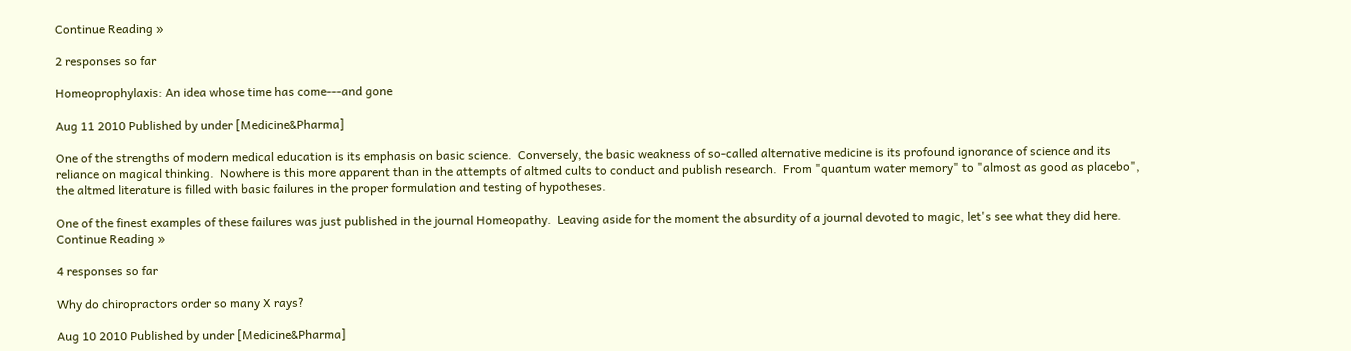Continue Reading »

2 responses so far

Homeoprophylaxis: An idea whose time has come---and gone

Aug 11 2010 Published by under [Medicine&Pharma]

One of the strengths of modern medical education is its emphasis on basic science.  Conversely, the basic weakness of so-called alternative medicine is its profound ignorance of science and its reliance on magical thinking.  Nowhere is this more apparent than in the attempts of altmed cults to conduct and publish research.  From "quantum water memory" to "almost as good as placebo", the altmed literature is filled with basic failures in the proper formulation and testing of hypotheses.

One of the finest examples of these failures was just published in the journal Homeopathy.  Leaving aside for the moment the absurdity of a journal devoted to magic, let's see what they did here. Continue Reading »

4 responses so far

Why do chiropractors order so many X rays?

Aug 10 2010 Published by under [Medicine&Pharma]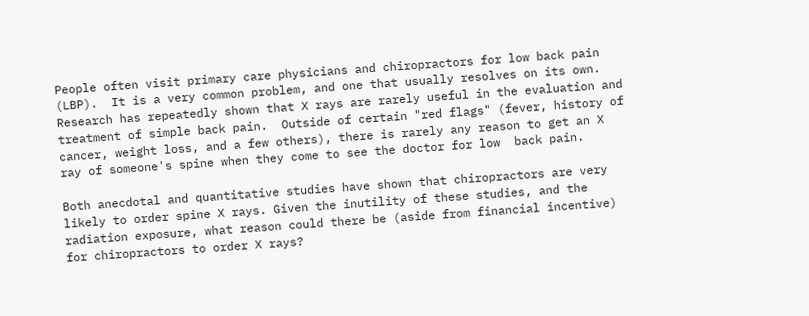People often visit primary care physicians and chiropractors for low back pain (LBP).  It is a very common problem, and one that usually resolves on its own.  Research has repeatedly shown that X rays are rarely useful in the evaluation and treatment of simple back pain.  Outside of certain "red flags" (fever, history of cancer, weight loss, and a few others), there is rarely any reason to get an X ray of someone's spine when they come to see the doctor for low  back pain.

Both anecdotal and quantitative studies have shown that chiropractors are very likely to order spine X rays. Given the inutility of these studies, and the radiation exposure, what reason could there be (aside from financial incentive) for chiropractors to order X rays?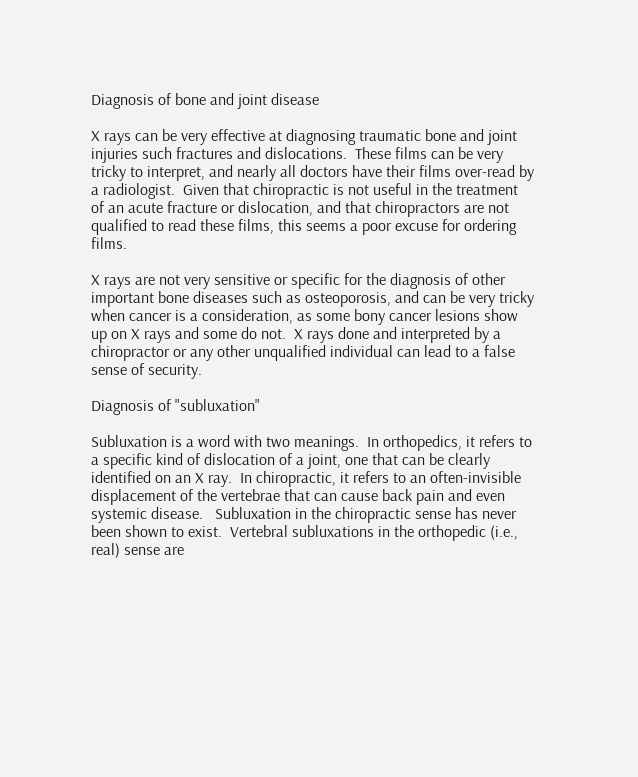Diagnosis of bone and joint disease

X rays can be very effective at diagnosing traumatic bone and joint injuries such fractures and dislocations.  These films can be very tricky to interpret, and nearly all doctors have their films over-read by a radiologist.  Given that chiropractic is not useful in the treatment of an acute fracture or dislocation, and that chiropractors are not qualified to read these films, this seems a poor excuse for ordering films.

X rays are not very sensitive or specific for the diagnosis of other important bone diseases such as osteoporosis, and can be very tricky when cancer is a consideration, as some bony cancer lesions show up on X rays and some do not.  X rays done and interpreted by a chiropractor or any other unqualified individual can lead to a false sense of security.

Diagnosis of "subluxation"

Subluxation is a word with two meanings.  In orthopedics, it refers to a specific kind of dislocation of a joint, one that can be clearly identified on an X ray.  In chiropractic, it refers to an often-invisible displacement of the vertebrae that can cause back pain and even systemic disease.   Subluxation in the chiropractic sense has never been shown to exist.  Vertebral subluxations in the orthopedic (i.e., real) sense are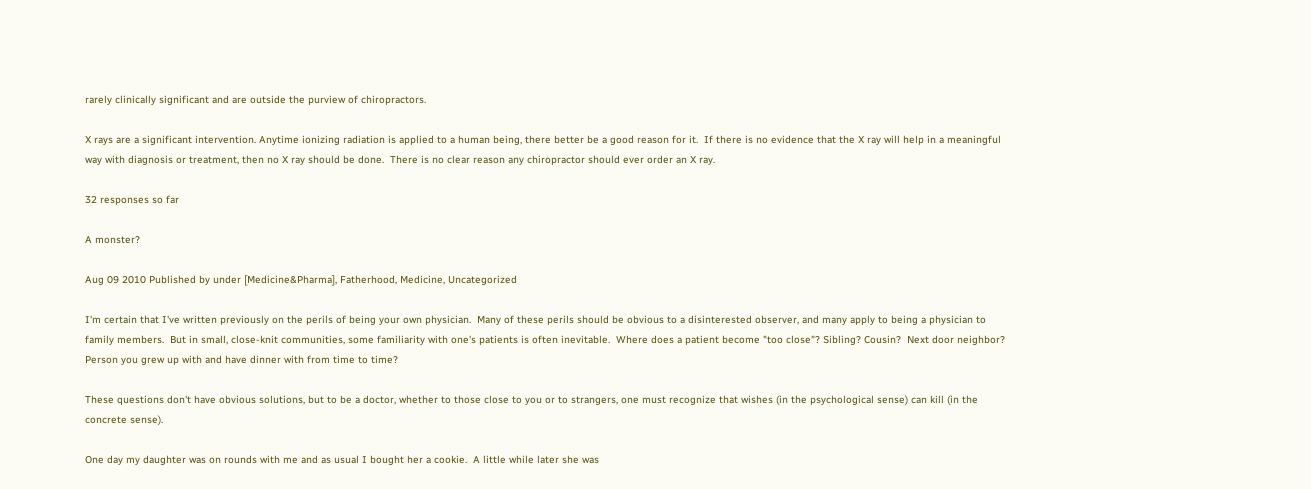rarely clinically significant and are outside the purview of chiropractors.

X rays are a significant intervention. Anytime ionizing radiation is applied to a human being, there better be a good reason for it.  If there is no evidence that the X ray will help in a meaningful way with diagnosis or treatment, then no X ray should be done.  There is no clear reason any chiropractor should ever order an X ray.

32 responses so far

A monster?

Aug 09 2010 Published by under [Medicine&Pharma], Fatherhood, Medicine, Uncategorized

I'm certain that I've written previously on the perils of being your own physician.  Many of these perils should be obvious to a disinterested observer, and many apply to being a physician to family members.  But in small, close-knit communities, some familiarity with one's patients is often inevitable.  Where does a patient become "too close"? Sibling? Cousin?  Next door neighbor?  Person you grew up with and have dinner with from time to time?

These questions don't have obvious solutions, but to be a doctor, whether to those close to you or to strangers, one must recognize that wishes (in the psychological sense) can kill (in the concrete sense).

One day my daughter was on rounds with me and as usual I bought her a cookie.  A little while later she was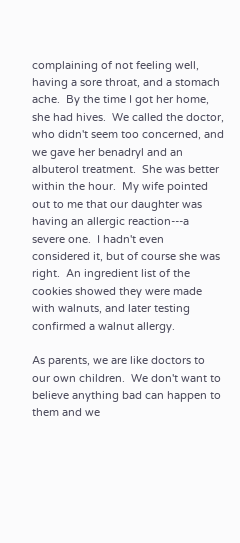complaining of not feeling well, having a sore throat, and a stomach ache.  By the time I got her home, she had hives.  We called the doctor, who didn't seem too concerned, and we gave her benadryl and an albuterol treatment.  She was better within the hour.  My wife pointed out to me that our daughter was having an allergic reaction---a severe one.  I hadn't even considered it, but of course she was right.  An ingredient list of the cookies showed they were made with walnuts, and later testing confirmed a walnut allergy.

As parents, we are like doctors to our own children.  We don't want to believe anything bad can happen to them and we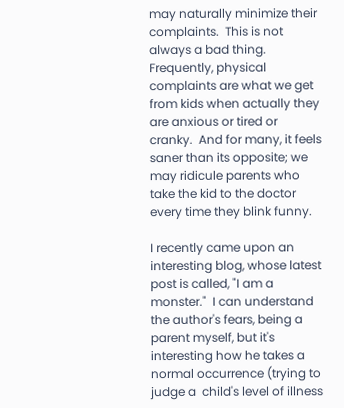may naturally minimize their complaints.  This is not always a bad thing.  Frequently, physical complaints are what we get from kids when actually they are anxious or tired or cranky.  And for many, it feels saner than its opposite; we may ridicule parents who take the kid to the doctor every time they blink funny.

I recently came upon an interesting blog, whose latest post is called, "I am a monster."  I can understand the author's fears, being a parent myself, but it's interesting how he takes a normal occurrence (trying to judge a  child's level of illness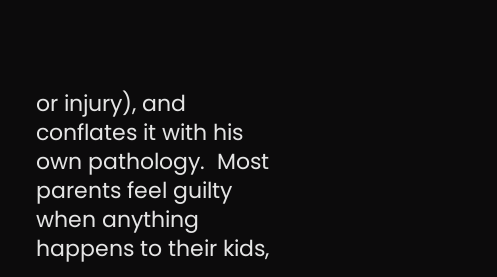or injury), and conflates it with his own pathology.  Most parents feel guilty when anything happens to their kids,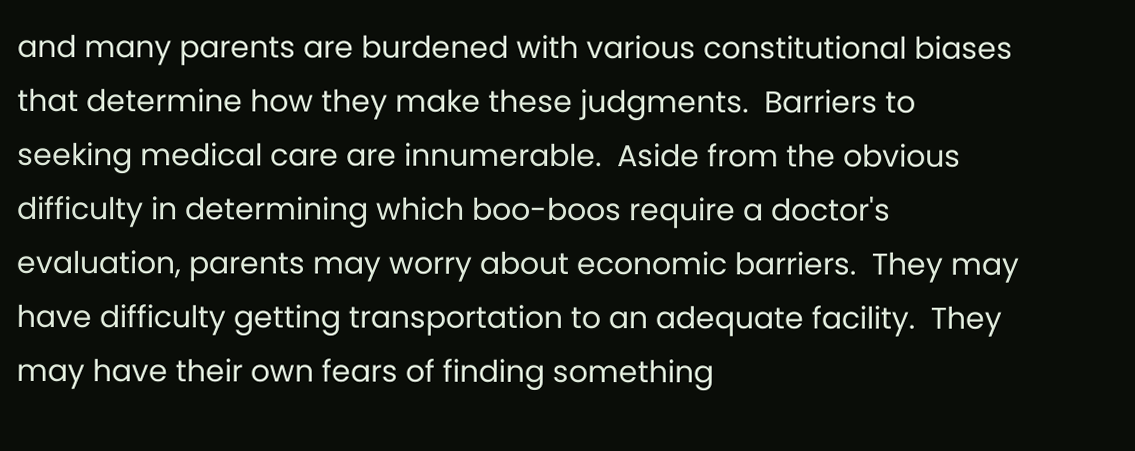and many parents are burdened with various constitutional biases that determine how they make these judgments.  Barriers to seeking medical care are innumerable.  Aside from the obvious difficulty in determining which boo-boos require a doctor's evaluation, parents may worry about economic barriers.  They may have difficulty getting transportation to an adequate facility.  They may have their own fears of finding something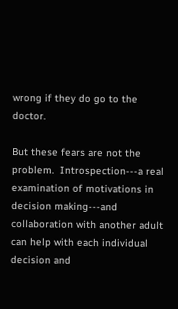wrong if they do go to the doctor.

But these fears are not the problem.  Introspection---a real examination of motivations in decision making---and collaboration with another adult can help with each individual decision and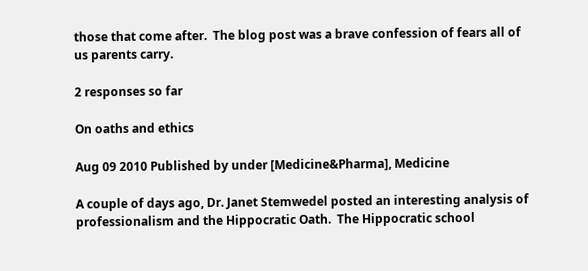those that come after.  The blog post was a brave confession of fears all of us parents carry.

2 responses so far

On oaths and ethics

Aug 09 2010 Published by under [Medicine&Pharma], Medicine

A couple of days ago, Dr. Janet Stemwedel posted an interesting analysis of professionalism and the Hippocratic Oath.  The Hippocratic school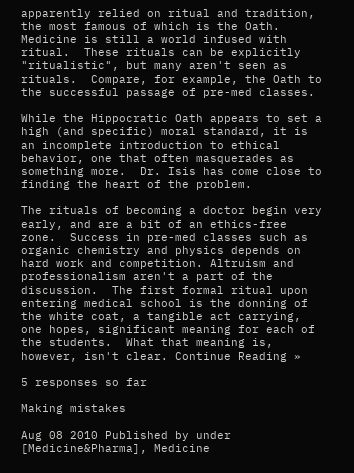apparently relied on ritual and tradition, the most famous of which is the Oath.  Medicine is still a world infused with ritual.  These rituals can be explicitly "ritualistic", but many aren't seen as rituals.  Compare, for example, the Oath to the successful passage of pre-med classes.

While the Hippocratic Oath appears to set a high (and specific) moral standard, it is an incomplete introduction to ethical behavior, one that often masquerades as something more.  Dr. Isis has come close to finding the heart of the problem.

The rituals of becoming a doctor begin very early, and are a bit of an ethics-free zone.  Success in pre-med classes such as organic chemistry and physics depends on hard work and competition. Altruism and professionalism aren't a part of the discussion.  The first formal ritual upon entering medical school is the donning of the white coat, a tangible act carrying, one hopes, significant meaning for each of the students.  What that meaning is, however, isn't clear. Continue Reading »

5 responses so far

Making mistakes

Aug 08 2010 Published by under [Medicine&Pharma], Medicine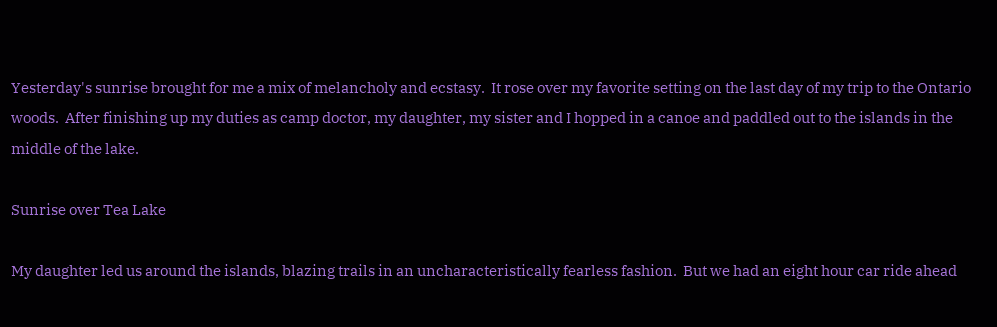Yesterday's sunrise brought for me a mix of melancholy and ecstasy.  It rose over my favorite setting on the last day of my trip to the Ontario woods.  After finishing up my duties as camp doctor, my daughter, my sister and I hopped in a canoe and paddled out to the islands in the middle of the lake.

Sunrise over Tea Lake

My daughter led us around the islands, blazing trails in an uncharacteristically fearless fashion.  But we had an eight hour car ride ahead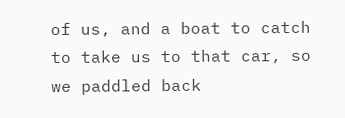of us, and a boat to catch to take us to that car, so we paddled back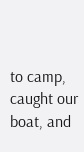to camp, caught our boat, and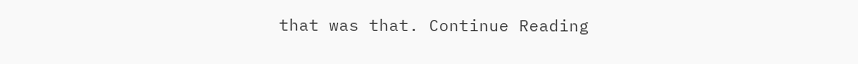that was that. Continue Reading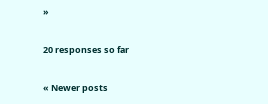»

20 responses so far

« Newer posts